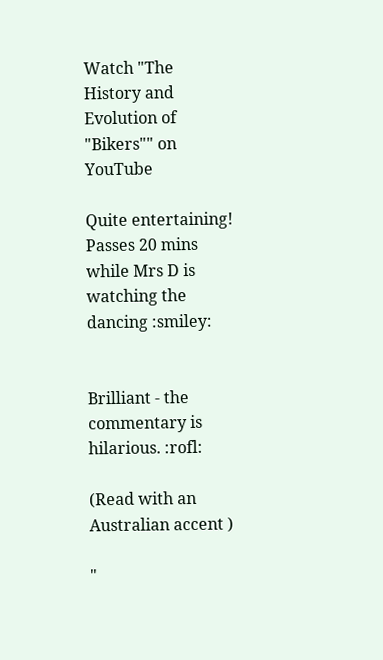Watch "The History and Evolution of "Bikers"" on YouTube

Quite entertaining! Passes 20 mins while Mrs D is watching the dancing :smiley:


Brilliant - the commentary is hilarious. :rofl:

(Read with an Australian accent )

"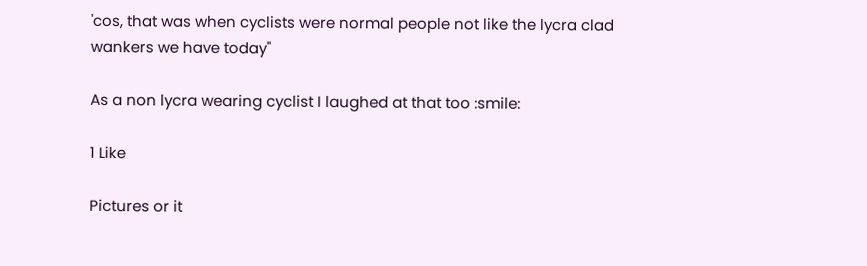'cos, that was when cyclists were normal people not like the lycra clad wankers we have today"

As a non lycra wearing cyclist I laughed at that too :smile:

1 Like

Pictures or it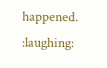happened. :laughing: